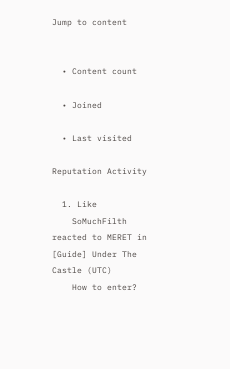Jump to content


  • Content count

  • Joined

  • Last visited

Reputation Activity

  1. Like
    SoMuchFilth reacted to MERET in [Guide] Under The Castle (UTC)
    How to enter?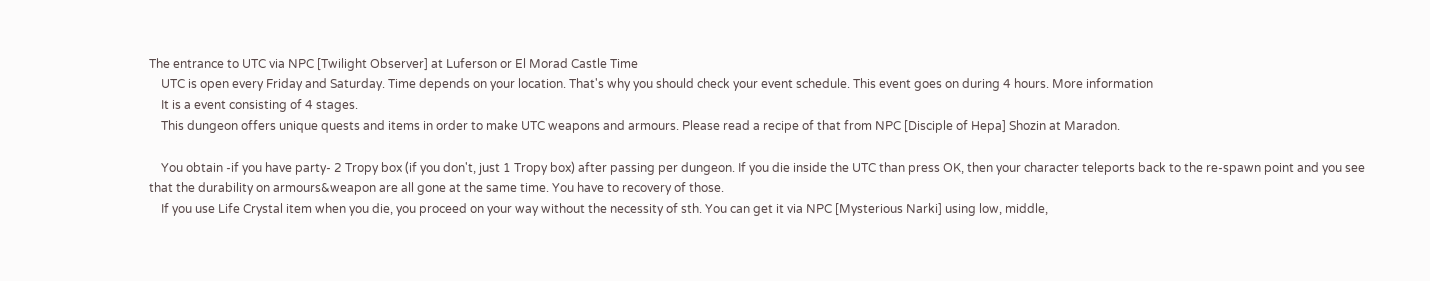The entrance to UTC via NPC [Twilight Observer] at Luferson or El Morad Castle Time
    UTC is open every Friday and Saturday. Time depends on your location. That's why you should check your event schedule. This event goes on during 4 hours. More information
    It is a event consisting of 4 stages.
    This dungeon offers unique quests and items in order to make UTC weapons and armours. Please read a recipe of that from NPC [Disciple of Hepa] Shozin at Maradon.

    You obtain -if you have party- 2 Tropy box (if you don't, just 1 Tropy box) after passing per dungeon. If you die inside the UTC than press OK, then your character teleports back to the re-spawn point and you see that the durability on armours&weapon are all gone at the same time. You have to recovery of those.
    If you use Life Crystal item when you die, you proceed on your way without the necessity of sth. You can get it via NPC [Mysterious Narki] using low, middle,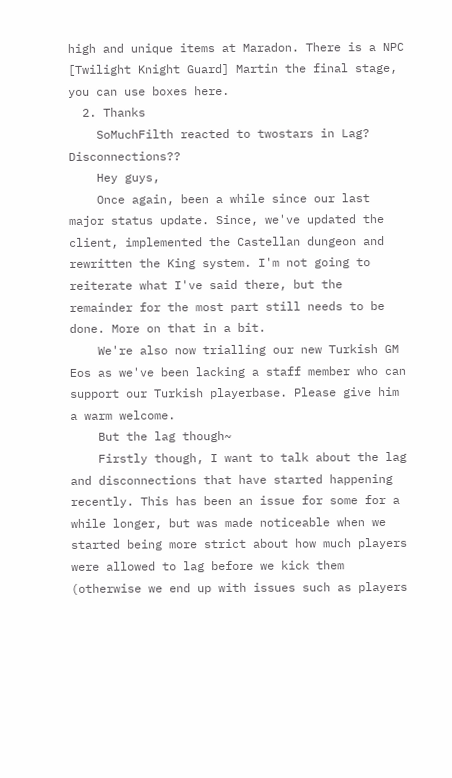high and unique items at Maradon. There is a NPC [Twilight Knight Guard] Martin the final stage, you can use boxes here.
  2. Thanks
    SoMuchFilth reacted to twostars in Lag? Disconnections??
    Hey guys,
    Once again, been a while since our last major status update. Since, we've updated the client, implemented the Castellan dungeon and rewritten the King system. I'm not going to reiterate what I've said there, but the remainder for the most part still needs to be done. More on that in a bit.
    We're also now trialling our new Turkish GM Eos as we've been lacking a staff member who can support our Turkish playerbase. Please give him a warm welcome.
    But the lag though~
    Firstly though, I want to talk about the lag and disconnections that have started happening recently. This has been an issue for some for a while longer, but was made noticeable when we started being more strict about how much players were allowed to lag before we kick them (otherwise we end up with issues such as players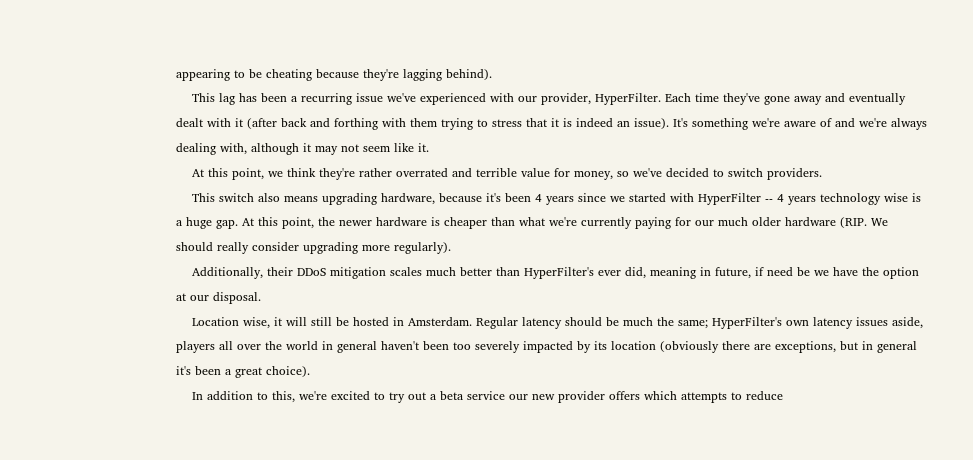appearing to be cheating because they're lagging behind).
    This lag has been a recurring issue we've experienced with our provider, HyperFilter. Each time they've gone away and eventually dealt with it (after back and forthing with them trying to stress that it is indeed an issue). It's something we're aware of and we're always dealing with, although it may not seem like it.
    At this point, we think they're rather overrated and terrible value for money, so we've decided to switch providers.
    This switch also means upgrading hardware, because it's been 4 years since we started with HyperFilter -- 4 years technology wise is a huge gap. At this point, the newer hardware is cheaper than what we're currently paying for our much older hardware (RIP. We should really consider upgrading more regularly).
    Additionally, their DDoS mitigation scales much better than HyperFilter's ever did, meaning in future, if need be we have the option at our disposal.
    Location wise, it will still be hosted in Amsterdam. Regular latency should be much the same; HyperFilter's own latency issues aside, players all over the world in general haven't been too severely impacted by its location (obviously there are exceptions, but in general it's been a great choice).
    In addition to this, we're excited to try out a beta service our new provider offers which attempts to reduce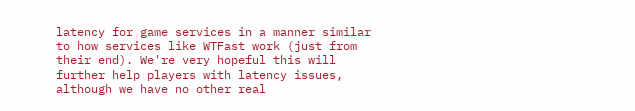latency for game services in a manner similar to how services like WTFast work (just from their end). We're very hopeful this will further help players with latency issues, although we have no other real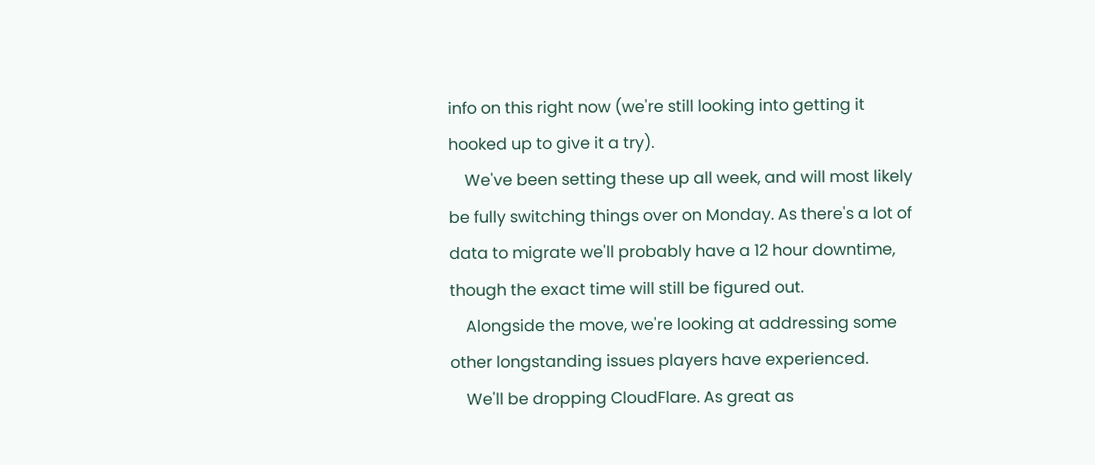info on this right now (we're still looking into getting it hooked up to give it a try).
    We've been setting these up all week, and will most likely be fully switching things over on Monday. As there's a lot of data to migrate we'll probably have a 12 hour downtime, though the exact time will still be figured out.
    Alongside the move, we're looking at addressing some other longstanding issues players have experienced.
    We'll be dropping CloudFlare. As great as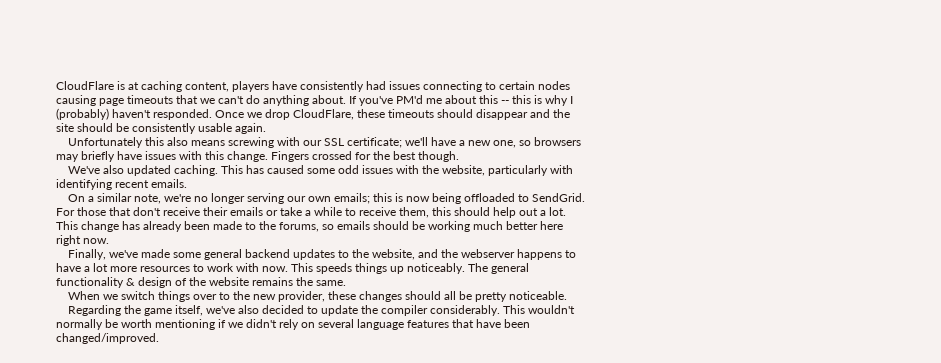CloudFlare is at caching content, players have consistently had issues connecting to certain nodes causing page timeouts that we can't do anything about. If you've PM'd me about this -- this is why I (probably) haven't responded. Once we drop CloudFlare, these timeouts should disappear and the site should be consistently usable again.
    Unfortunately this also means screwing with our SSL certificate; we'll have a new one, so browsers may briefly have issues with this change. Fingers crossed for the best though.
    We've also updated caching. This has caused some odd issues with the website, particularly with identifying recent emails.
    On a similar note, we're no longer serving our own emails; this is now being offloaded to SendGrid. For those that don't receive their emails or take a while to receive them, this should help out a lot. This change has already been made to the forums, so emails should be working much better here right now.
    Finally, we've made some general backend updates to the website, and the webserver happens to have a lot more resources to work with now. This speeds things up noticeably. The general functionality & design of the website remains the same.
    When we switch things over to the new provider, these changes should all be pretty noticeable.
    Regarding the game itself, we've also decided to update the compiler considerably. This wouldn't normally be worth mentioning if we didn't rely on several language features that have been changed/improved.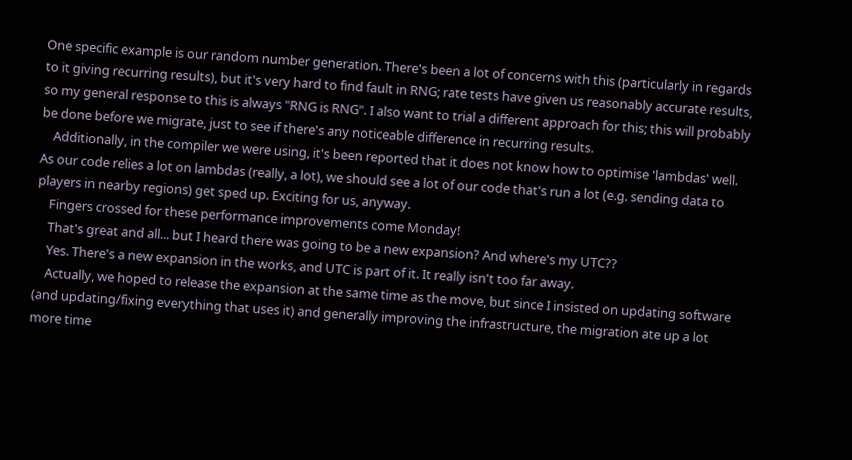One specific example is our random number generation. There's been a lot of concerns with this (particularly in regards to it giving recurring results), but it's very hard to find fault in RNG; rate tests have given us reasonably accurate results, so my general response to this is always "RNG is RNG". I also want to trial a different approach for this; this will probably be done before we migrate, just to see if there's any noticeable difference in recurring results.
    Additionally, in the compiler we were using, it's been reported that it does not know how to optimise 'lambdas' well. As our code relies a lot on lambdas (really, a lot), we should see a lot of our code that's run a lot (e.g. sending data to players in nearby regions) get sped up. Exciting for us, anyway.
    Fingers crossed for these performance improvements come Monday!
    That's great and all... but I heard there was going to be a new expansion? And where's my UTC??
    Yes. There's a new expansion in the works, and UTC is part of it. It really isn't too far away.
    Actually, we hoped to release the expansion at the same time as the move, but since I insisted on updating software (and updating/fixing everything that uses it) and generally improving the infrastructure, the migration ate up a lot more time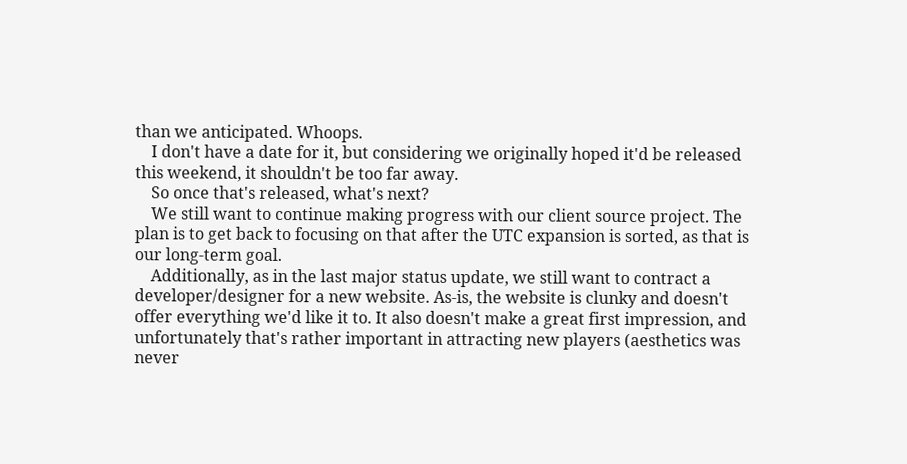than we anticipated. Whoops.
    I don't have a date for it, but considering we originally hoped it'd be released this weekend, it shouldn't be too far away.
    So once that's released, what's next?
    We still want to continue making progress with our client source project. The plan is to get back to focusing on that after the UTC expansion is sorted, as that is our long-term goal.
    Additionally, as in the last major status update, we still want to contract a developer/designer for a new website. As-is, the website is clunky and doesn't offer everything we'd like it to. It also doesn't make a great first impression, and unfortunately that's rather important in attracting new players (aesthetics was never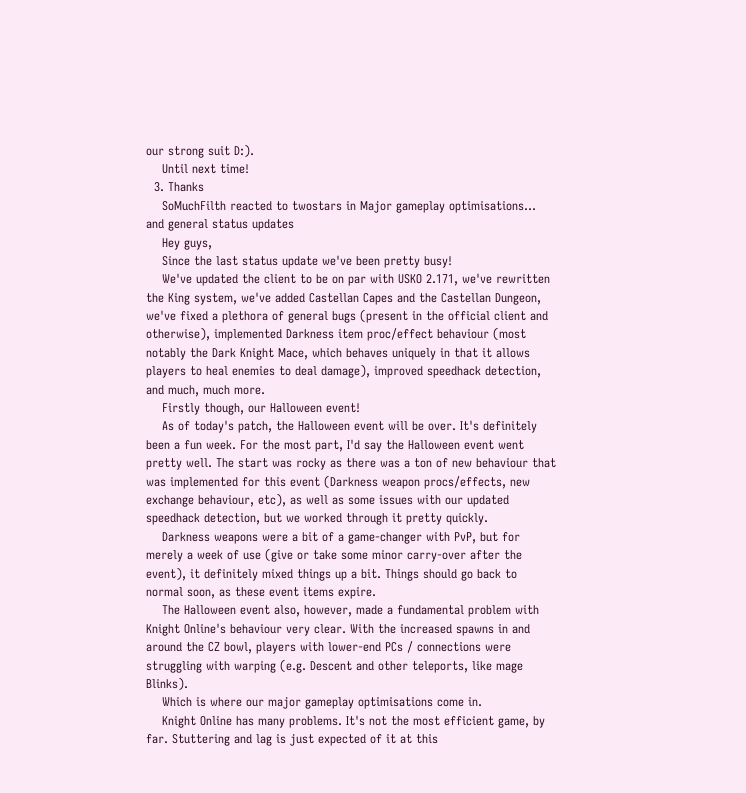our strong suit D:).
    Until next time!
  3. Thanks
    SoMuchFilth reacted to twostars in Major gameplay optimisations... and general status updates
    Hey guys,
    Since the last status update we've been pretty busy!
    We've updated the client to be on par with USKO 2.171, we've rewritten the King system, we've added Castellan Capes and the Castellan Dungeon, we've fixed a plethora of general bugs (present in the official client and otherwise), implemented Darkness item proc/effect behaviour (most notably the Dark Knight Mace, which behaves uniquely in that it allows players to heal enemies to deal damage), improved speedhack detection, and much, much more.
    Firstly though, our Halloween event!
    As of today's patch, the Halloween event will be over. It's definitely been a fun week. For the most part, I'd say the Halloween event went pretty well. The start was rocky as there was a ton of new behaviour that was implemented for this event (Darkness weapon procs/effects, new exchange behaviour, etc), as well as some issues with our updated speedhack detection, but we worked through it pretty quickly.
    Darkness weapons were a bit of a game-changer with PvP, but for merely a week of use (give or take some minor carry-over after the event), it definitely mixed things up a bit. Things should go back to normal soon, as these event items expire.
    The Halloween event also, however, made a fundamental problem with Knight Online's behaviour very clear. With the increased spawns in and around the CZ bowl, players with lower-end PCs / connections were struggling with warping (e.g. Descent and other teleports, like mage Blinks).
    Which is where our major gameplay optimisations come in.
    Knight Online has many problems. It's not the most efficient game, by far. Stuttering and lag is just expected of it at this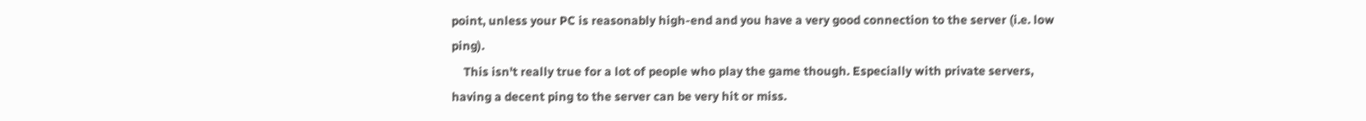point, unless your PC is reasonably high-end and you have a very good connection to the server (i.e. low ping).
    This isn't really true for a lot of people who play the game though. Especially with private servers, having a decent ping to the server can be very hit or miss.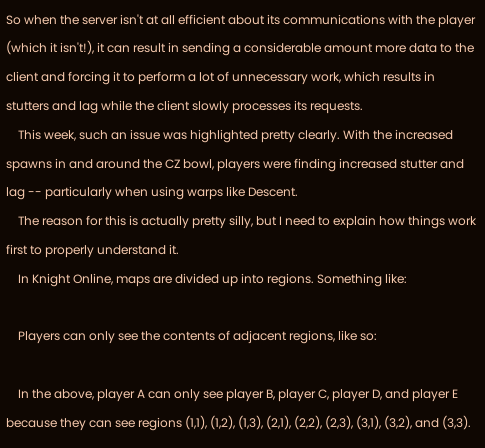So when the server isn't at all efficient about its communications with the player (which it isn't!), it can result in sending a considerable amount more data to the client and forcing it to perform a lot of unnecessary work, which results in stutters and lag while the client slowly processes its requests.
    This week, such an issue was highlighted pretty clearly. With the increased spawns in and around the CZ bowl, players were finding increased stutter and lag -- particularly when using warps like Descent.
    The reason for this is actually pretty silly, but I need to explain how things work first to properly understand it.
    In Knight Online, maps are divided up into regions. Something like:

    Players can only see the contents of adjacent regions, like so:

    In the above, player A can only see player B, player C, player D, and player E because they can see regions (1,1), (1,2), (1,3), (2,1), (2,2), (2,3), (3,1), (3,2), and (3,3).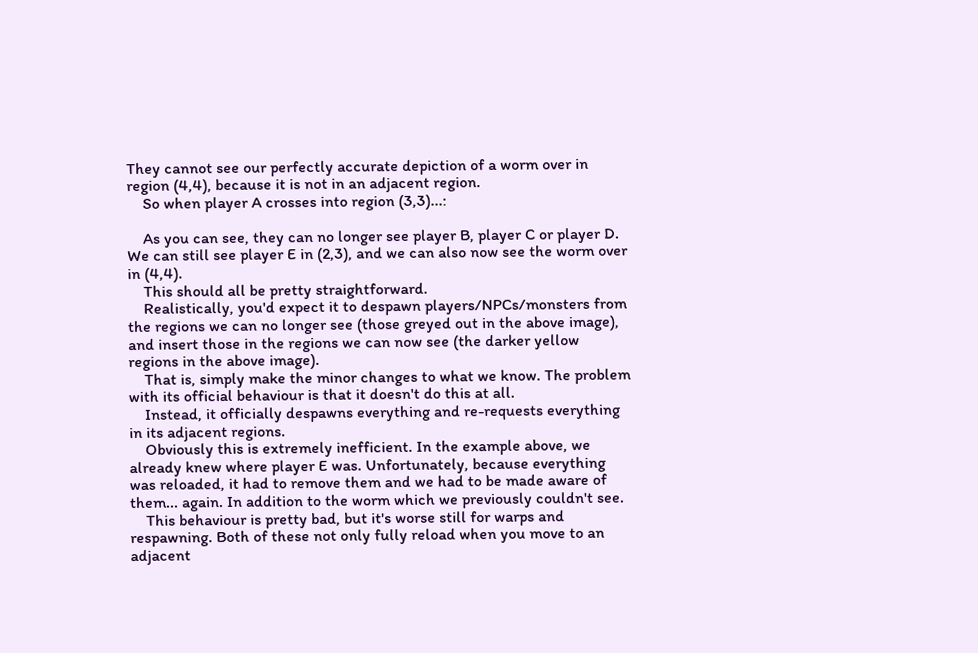They cannot see our perfectly accurate depiction of a worm over in region (4,4), because it is not in an adjacent region.
    So when player A crosses into region (3,3)...:

    As you can see, they can no longer see player B, player C or player D. We can still see player E in (2,3), and we can also now see the worm over in (4,4).
    This should all be pretty straightforward.
    Realistically, you'd expect it to despawn players/NPCs/monsters from the regions we can no longer see (those greyed out in the above image), and insert those in the regions we can now see (the darker yellow regions in the above image).
    That is, simply make the minor changes to what we know. The problem with its official behaviour is that it doesn't do this at all.
    Instead, it officially despawns everything and re-requests everything in its adjacent regions.
    Obviously this is extremely inefficient. In the example above, we already knew where player E was. Unfortunately, because everything was reloaded, it had to remove them and we had to be made aware of them... again. In addition to the worm which we previously couldn't see.
    This behaviour is pretty bad, but it's worse still for warps and respawning. Both of these not only fully reload when you move to an adjacent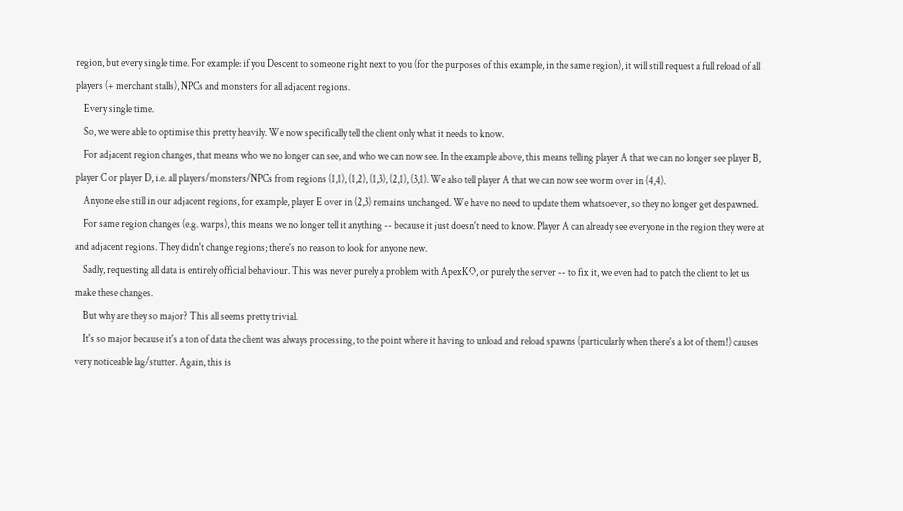region, but every single time. For example: if you Descent to someone right next to you (for the purposes of this example, in the same region), it will still request a full reload of all players (+ merchant stalls), NPCs and monsters for all adjacent regions.
    Every single time.
    So, we were able to optimise this pretty heavily. We now specifically tell the client only what it needs to know.
    For adjacent region changes, that means who we no longer can see, and who we can now see. In the example above, this means telling player A that we can no longer see player B, player C or player D, i.e. all players/monsters/NPCs from regions (1,1), (1,2), (1,3), (2,1), (3,1). We also tell player A that we can now see worm over in (4,4).
    Anyone else still in our adjacent regions, for example, player E over in (2,3) remains unchanged. We have no need to update them whatsoever, so they no longer get despawned.
    For same region changes (e.g. warps), this means we no longer tell it anything -- because it just doesn't need to know. Player A can already see everyone in the region they were at and adjacent regions. They didn't change regions; there's no reason to look for anyone new.
    Sadly, requesting all data is entirely official behaviour. This was never purely a problem with ApexKO, or purely the server -- to fix it, we even had to patch the client to let us make these changes.
    But why are they so major? This all seems pretty trivial.
    It's so major because it's a ton of data the client was always processing, to the point where it having to unload and reload spawns (particularly when there's a lot of them!) causes very noticeable lag/stutter. Again, this is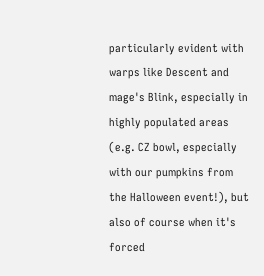particularly evident with warps like Descent and mage's Blink, especially in highly populated areas (e.g. CZ bowl, especially with our pumpkins from the Halloween event!), but also of course when it's forced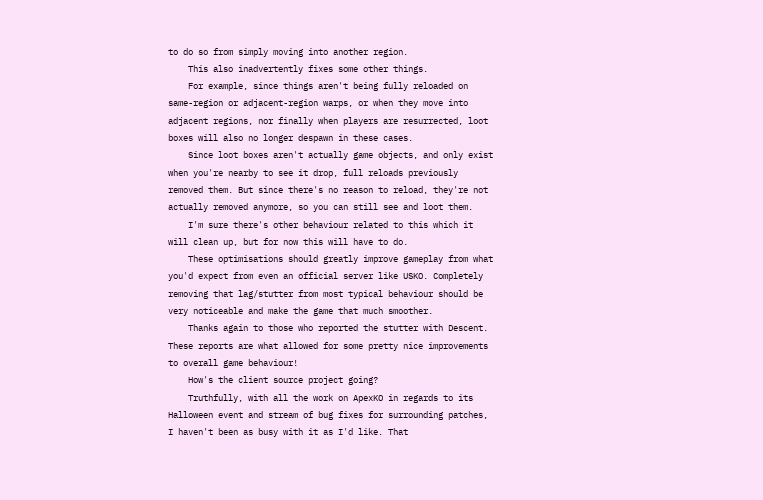to do so from simply moving into another region.
    This also inadvertently fixes some other things.
    For example, since things aren't being fully reloaded on same-region or adjacent-region warps, or when they move into adjacent regions, nor finally when players are resurrected, loot boxes will also no longer despawn in these cases.
    Since loot boxes aren't actually game objects, and only exist when you're nearby to see it drop, full reloads previously removed them. But since there's no reason to reload, they're not actually removed anymore, so you can still see and loot them.
    I'm sure there's other behaviour related to this which it will clean up, but for now this will have to do.
    These optimisations should greatly improve gameplay from what you'd expect from even an official server like USKO. Completely removing that lag/stutter from most typical behaviour should be very noticeable and make the game that much smoother.
    Thanks again to those who reported the stutter with Descent. These reports are what allowed for some pretty nice improvements to overall game behaviour!
    How's the client source project going?
    Truthfully, with all the work on ApexKO in regards to its Halloween event and stream of bug fixes for surrounding patches, I haven't been as busy with it as I'd like. That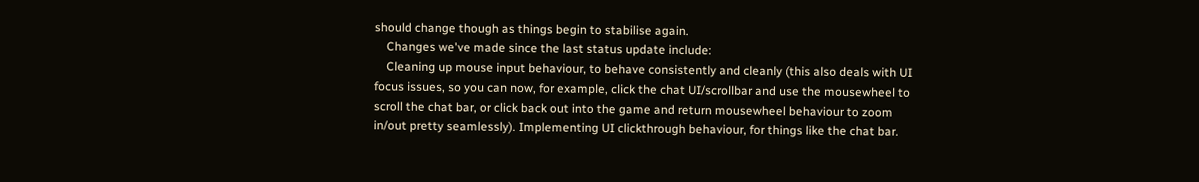should change though as things begin to stabilise again.
    Changes we've made since the last status update include:
    Cleaning up mouse input behaviour, to behave consistently and cleanly (this also deals with UI focus issues, so you can now, for example, click the chat UI/scrollbar and use the mousewheel to scroll the chat bar, or click back out into the game and return mousewheel behaviour to zoom in/out pretty seamlessly). Implementing UI clickthrough behaviour, for things like the chat bar.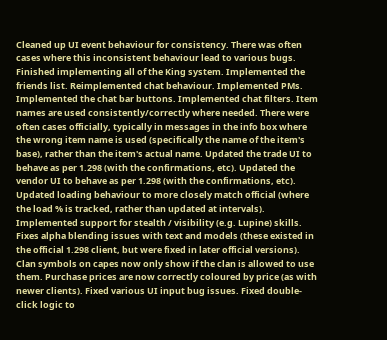Cleaned up UI event behaviour for consistency. There was often cases where this inconsistent behaviour lead to various bugs. Finished implementing all of the King system. Implemented the friends list. Reimplemented chat behaviour. Implemented PMs. Implemented the chat bar buttons. Implemented chat filters. Item names are used consistently/correctly where needed. There were often cases officially, typically in messages in the info box where the wrong item name is used (specifically the name of the item's base), rather than the item's actual name. Updated the trade UI to behave as per 1.298 (with the confirmations, etc). Updated the vendor UI to behave as per 1.298 (with the confirmations, etc). Updated loading behaviour to more closely match official (where the load % is tracked, rather than updated at intervals). Implemented support for stealth / visibility (e.g. Lupine) skills. Fixes alpha blending issues with text and models (these existed in the official 1.298 client, but were fixed in later official versions). Clan symbols on capes now only show if the clan is allowed to use them. Purchase prices are now correctly coloured by price (as with newer clients). Fixed various UI input bug issues. Fixed double-click logic to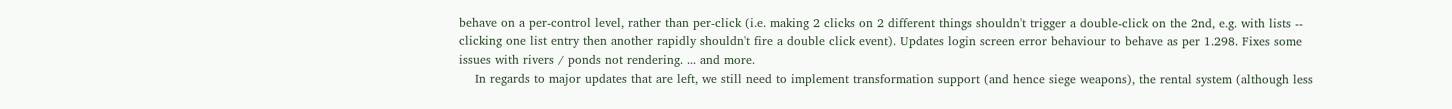behave on a per-control level, rather than per-click (i.e. making 2 clicks on 2 different things shouldn't trigger a double-click on the 2nd, e.g. with lists -- clicking one list entry then another rapidly shouldn't fire a double click event). Updates login screen error behaviour to behave as per 1.298. Fixes some issues with rivers / ponds not rendering. ... and more.
    In regards to major updates that are left, we still need to implement transformation support (and hence siege weapons), the rental system (although less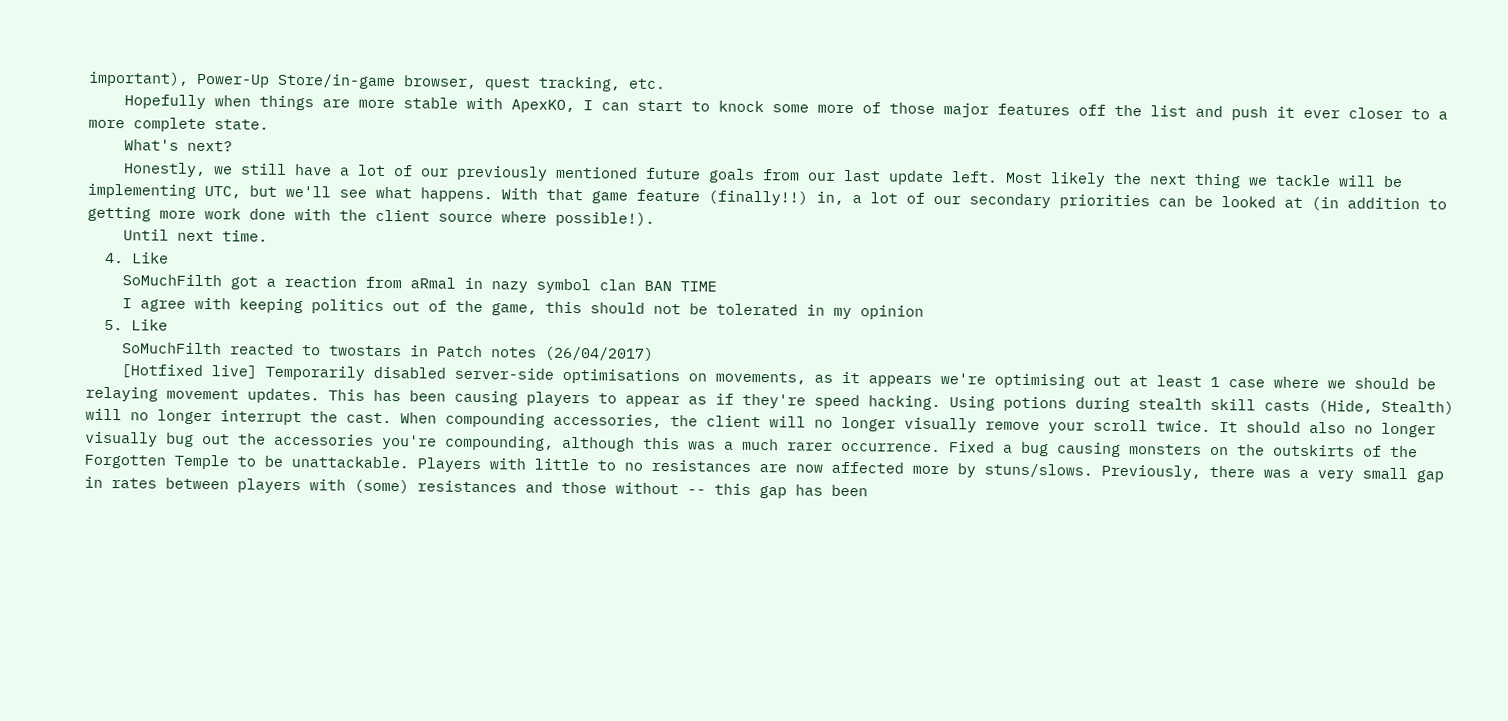important), Power-Up Store/in-game browser, quest tracking, etc.
    Hopefully when things are more stable with ApexKO, I can start to knock some more of those major features off the list and push it ever closer to a more complete state.
    What's next?
    Honestly, we still have a lot of our previously mentioned future goals from our last update left. Most likely the next thing we tackle will be implementing UTC, but we'll see what happens. With that game feature (finally!!) in, a lot of our secondary priorities can be looked at (in addition to getting more work done with the client source where possible!).
    Until next time.
  4. Like
    SoMuchFilth got a reaction from aRmal in nazy symbol clan BAN TIME
    I agree with keeping politics out of the game, this should not be tolerated in my opinion
  5. Like
    SoMuchFilth reacted to twostars in Patch notes (26/04/2017)
    [Hotfixed live] Temporarily disabled server-side optimisations on movements, as it appears we're optimising out at least 1 case where we should be relaying movement updates. This has been causing players to appear as if they're speed hacking. Using potions during stealth skill casts (Hide, Stealth) will no longer interrupt the cast. When compounding accessories, the client will no longer visually remove your scroll twice. It should also no longer visually bug out the accessories you're compounding, although this was a much rarer occurrence. Fixed a bug causing monsters on the outskirts of the Forgotten Temple to be unattackable. Players with little to no resistances are now affected more by stuns/slows. Previously, there was a very small gap in rates between players with (some) resistances and those without -- this gap has been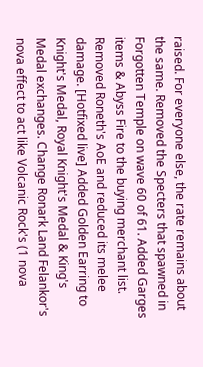raised. For everyone else, the rate remains about the same. Removed the Specters that spawned in Forgotten Temple on wave 60 of 61. Added Garges items & Abyss Fire to the buying merchant list. Removed Roneth's AoE and reduced its melee damage. [Hotfixed live] Added Golden Earring to Knight's Medal, Royal Knight's Medal & King's Medal exchanges. Change Ronark Land Felankor's nova effect to act like Volcanic Rock's (1 nova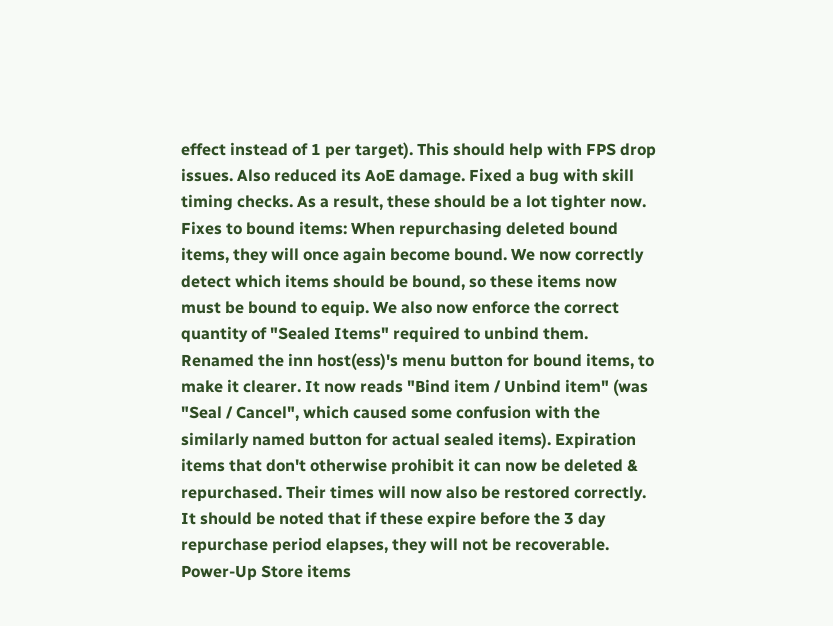effect instead of 1 per target). This should help with FPS drop issues. Also reduced its AoE damage. Fixed a bug with skill timing checks. As a result, these should be a lot tighter now. Fixes to bound items: When repurchasing deleted bound items, they will once again become bound. We now correctly detect which items should be bound, so these items now must be bound to equip. We also now enforce the correct quantity of "Sealed Items" required to unbind them. Renamed the inn host(ess)'s menu button for bound items, to make it clearer. It now reads "Bind item / Unbind item" (was "Seal / Cancel", which caused some confusion with the similarly named button for actual sealed items). Expiration items that don't otherwise prohibit it can now be deleted & repurchased. Their times will now also be restored correctly. It should be noted that if these expire before the 3 day repurchase period elapses, they will not be recoverable. Power-Up Store items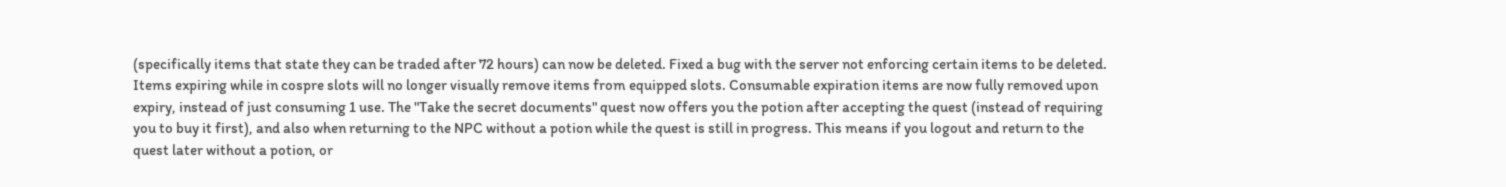(specifically items that state they can be traded after 72 hours) can now be deleted. Fixed a bug with the server not enforcing certain items to be deleted. Items expiring while in cospre slots will no longer visually remove items from equipped slots. Consumable expiration items are now fully removed upon expiry, instead of just consuming 1 use. The "Take the secret documents" quest now offers you the potion after accepting the quest (instead of requiring you to buy it first), and also when returning to the NPC without a potion while the quest is still in progress. This means if you logout and return to the quest later without a potion, or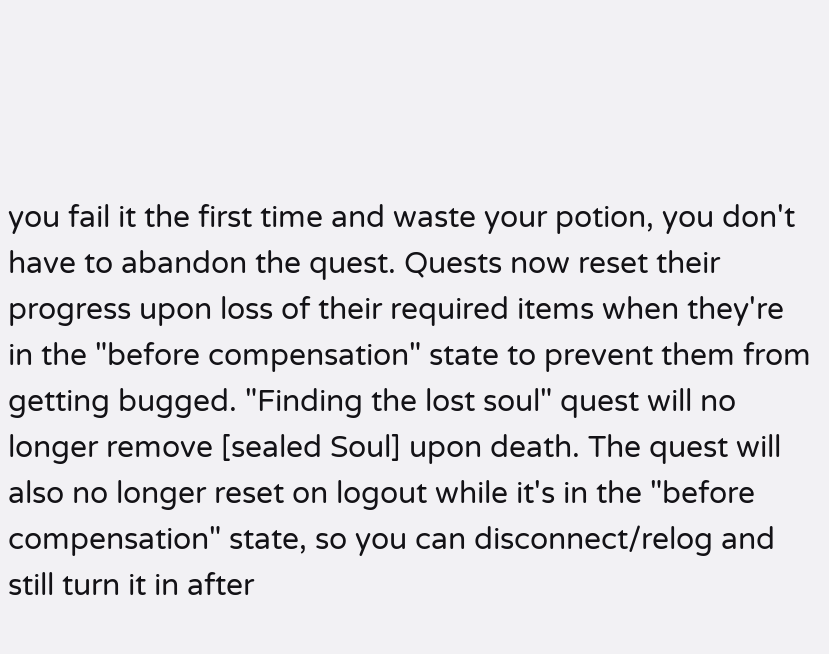you fail it the first time and waste your potion, you don't have to abandon the quest. Quests now reset their progress upon loss of their required items when they're in the "before compensation" state to prevent them from getting bugged. "Finding the lost soul" quest will no longer remove [sealed Soul] upon death. The quest will also no longer reset on logout while it's in the "before compensation" state, so you can disconnect/relog and still turn it in after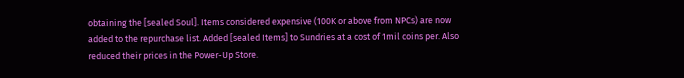obtaining the [sealed Soul]. Items considered expensive (100K or above from NPCs) are now added to the repurchase list. Added [sealed Items] to Sundries at a cost of 1mil coins per. Also reduced their prices in the Power-Up Store.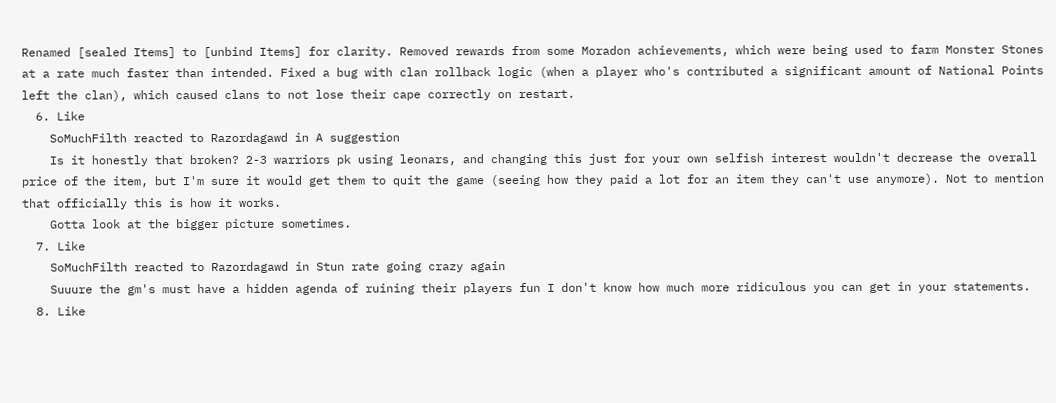Renamed [sealed Items] to [unbind Items] for clarity. Removed rewards from some Moradon achievements, which were being used to farm Monster Stones at a rate much faster than intended. Fixed a bug with clan rollback logic (when a player who's contributed a significant amount of National Points left the clan), which caused clans to not lose their cape correctly on restart.
  6. Like
    SoMuchFilth reacted to Razordagawd in A suggestion
    Is it honestly that broken? 2-3 warriors pk using leonars, and changing this just for your own selfish interest wouldn't decrease the overall price of the item, but I'm sure it would get them to quit the game (seeing how they paid a lot for an item they can't use anymore). Not to mention that officially this is how it works.
    Gotta look at the bigger picture sometimes.
  7. Like
    SoMuchFilth reacted to Razordagawd in Stun rate going crazy again
    Suuure the gm's must have a hidden agenda of ruining their players fun I don't know how much more ridiculous you can get in your statements.
  8. Like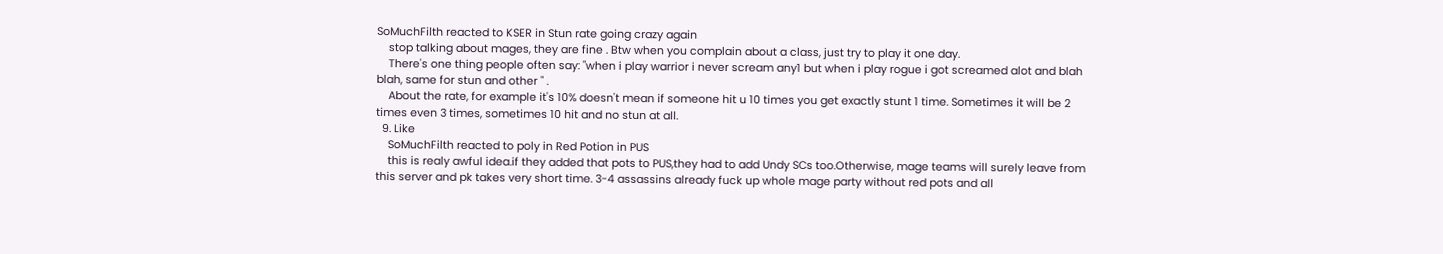SoMuchFilth reacted to KSER in Stun rate going crazy again
    stop talking about mages, they are fine . Btw when you complain about a class, just try to play it one day.
    There's one thing people often say: "when i play warrior i never scream any1 but when i play rogue i got screamed alot and blah blah, same for stun and other " .
    About the rate, for example it's 10% doesn't mean if someone hit u 10 times you get exactly stunt 1 time. Sometimes it will be 2 times even 3 times, sometimes 10 hit and no stun at all.
  9. Like
    SoMuchFilth reacted to poly in Red Potion in PUS
    this is realy awful idea.if they added that pots to PUS,they had to add Undy SCs too.Otherwise, mage teams will surely leave from this server and pk takes very short time. 3-4 assassins already fuck up whole mage party without red pots and all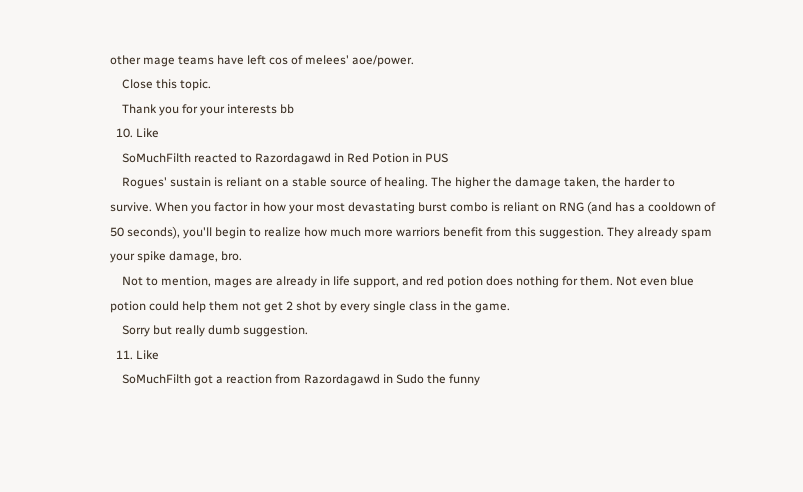other mage teams have left cos of melees' aoe/power.
    Close this topic.
    Thank you for your interests bb
  10. Like
    SoMuchFilth reacted to Razordagawd in Red Potion in PUS
    Rogues' sustain is reliant on a stable source of healing. The higher the damage taken, the harder to survive. When you factor in how your most devastating burst combo is reliant on RNG (and has a cooldown of 50 seconds), you'll begin to realize how much more warriors benefit from this suggestion. They already spam your spike damage, bro.
    Not to mention, mages are already in life support, and red potion does nothing for them. Not even blue potion could help them not get 2 shot by every single class in the game.
    Sorry but really dumb suggestion.
  11. Like
    SoMuchFilth got a reaction from Razordagawd in Sudo the funny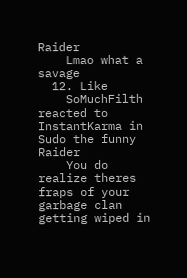Raider
    Lmao what a savage
  12. Like
    SoMuchFilth reacted to InstantKarma in Sudo the funny Raider
    You do realize theres fraps of your garbage clan getting wiped in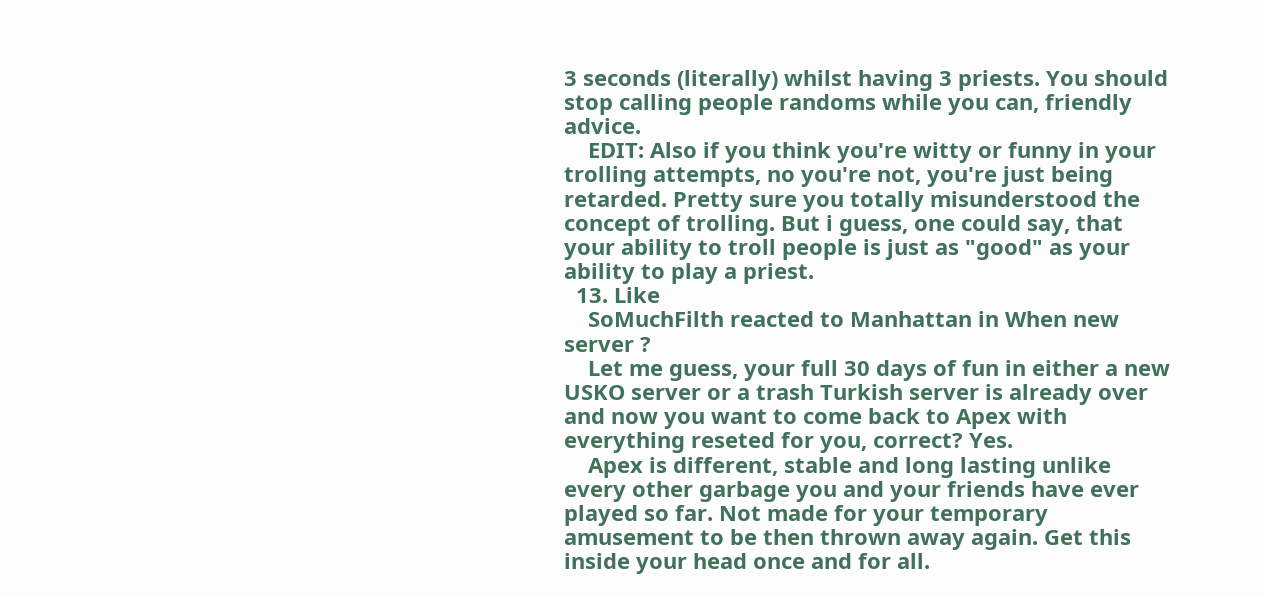3 seconds (literally) whilst having 3 priests. You should stop calling people randoms while you can, friendly advice.
    EDIT: Also if you think you're witty or funny in your trolling attempts, no you're not, you're just being retarded. Pretty sure you totally misunderstood the concept of trolling. But i guess, one could say, that your ability to troll people is just as "good" as your ability to play a priest.
  13. Like
    SoMuchFilth reacted to Manhattan in When new server ?
    Let me guess, your full 30 days of fun in either a new USKO server or a trash Turkish server is already over and now you want to come back to Apex with everything reseted for you, correct? Yes.
    Apex is different, stable and long lasting unlike every other garbage you and your friends have ever played so far. Not made for your temporary amusement to be then thrown away again. Get this inside your head once and for all.